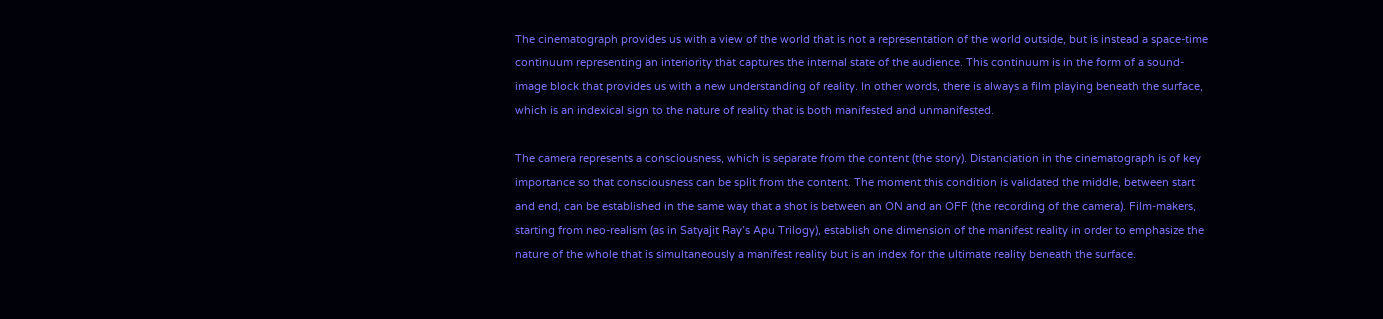The cinematograph provides us with a view of the world that is not a representation of the world outside, but is instead a space-time continuum representing an interiority that captures the internal state of the audience. This continuum is in the form of a sound-image block that provides us with a new understanding of reality. In other words, there is always a film playing beneath the surface, which is an indexical sign to the nature of reality that is both manifested and unmanifested.

The camera represents a consciousness, which is separate from the content (the story). Distanciation in the cinematograph is of key importance so that consciousness can be split from the content. The moment this condition is validated the middle, between start and end, can be established in the same way that a shot is between an ON and an OFF (the recording of the camera). Film-makers, starting from neo-realism (as in Satyajit Ray’s Apu Trilogy), establish one dimension of the manifest reality in order to emphasize the nature of the whole that is simultaneously a manifest reality but is an index for the ultimate reality beneath the surface.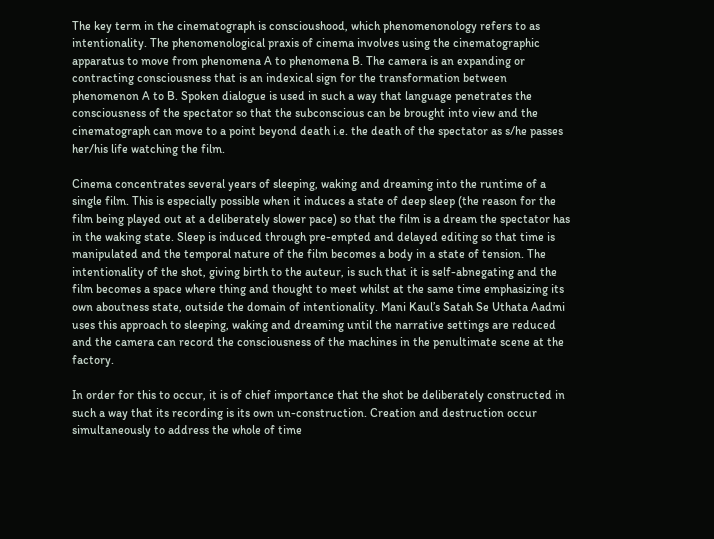The key term in the cinematograph is conscioushood, which phenomenonology refers to as intentionality. The phenomenological praxis of cinema involves using the cinematographic apparatus to move from phenomena A to phenomena B. The camera is an expanding or contracting consciousness that is an indexical sign for the transformation between phenomenon A to B. Spoken dialogue is used in such a way that language penetrates the consciousness of the spectator so that the subconscious can be brought into view and the cinematograph can move to a point beyond death i.e. the death of the spectator as s/he passes her/his life watching the film.

Cinema concentrates several years of sleeping, waking and dreaming into the runtime of a single film. This is especially possible when it induces a state of deep sleep (the reason for the film being played out at a deliberately slower pace) so that the film is a dream the spectator has in the waking state. Sleep is induced through pre-empted and delayed editing so that time is manipulated and the temporal nature of the film becomes a body in a state of tension. The intentionality of the shot, giving birth to the auteur, is such that it is self-abnegating and the film becomes a space where thing and thought to meet whilst at the same time emphasizing its own aboutness state, outside the domain of intentionality. Mani Kaul’s Satah Se Uthata Aadmi uses this approach to sleeping, waking and dreaming until the narrative settings are reduced and the camera can record the consciousness of the machines in the penultimate scene at the factory.

In order for this to occur, it is of chief importance that the shot be deliberately constructed in such a way that its recording is its own un-construction. Creation and destruction occur simultaneously to address the whole of time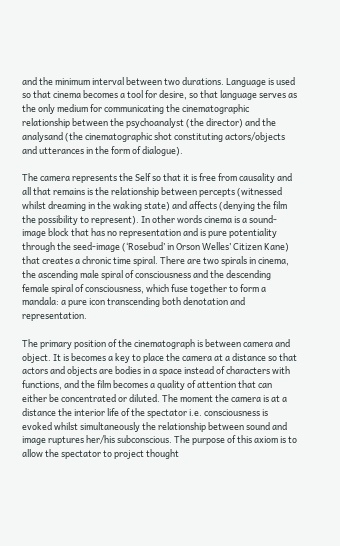and the minimum interval between two durations. Language is used so that cinema becomes a tool for desire, so that language serves as the only medium for communicating the cinematographic relationship between the psychoanalyst (the director) and the analysand (the cinematographic shot constituting actors/objects and utterances in the form of dialogue).

The camera represents the Self so that it is free from causality and all that remains is the relationship between percepts (witnessed whilst dreaming in the waking state) and affects (denying the film the possibility to represent). In other words cinema is a sound-image block that has no representation and is pure potentiality through the seed-image (‘Rosebud’ in Orson Welles’ Citizen Kane) that creates a chronic time spiral. There are two spirals in cinema, the ascending male spiral of consciousness and the descending female spiral of consciousness, which fuse together to form a mandala: a pure icon transcending both denotation and representation.

The primary position of the cinematograph is between camera and object. It is becomes a key to place the camera at a distance so that actors and objects are bodies in a space instead of characters with functions, and the film becomes a quality of attention that can either be concentrated or diluted. The moment the camera is at a distance the interior life of the spectator i.e. consciousness is evoked whilst simultaneously the relationship between sound and image ruptures her/his subconscious. The purpose of this axiom is to allow the spectator to project thought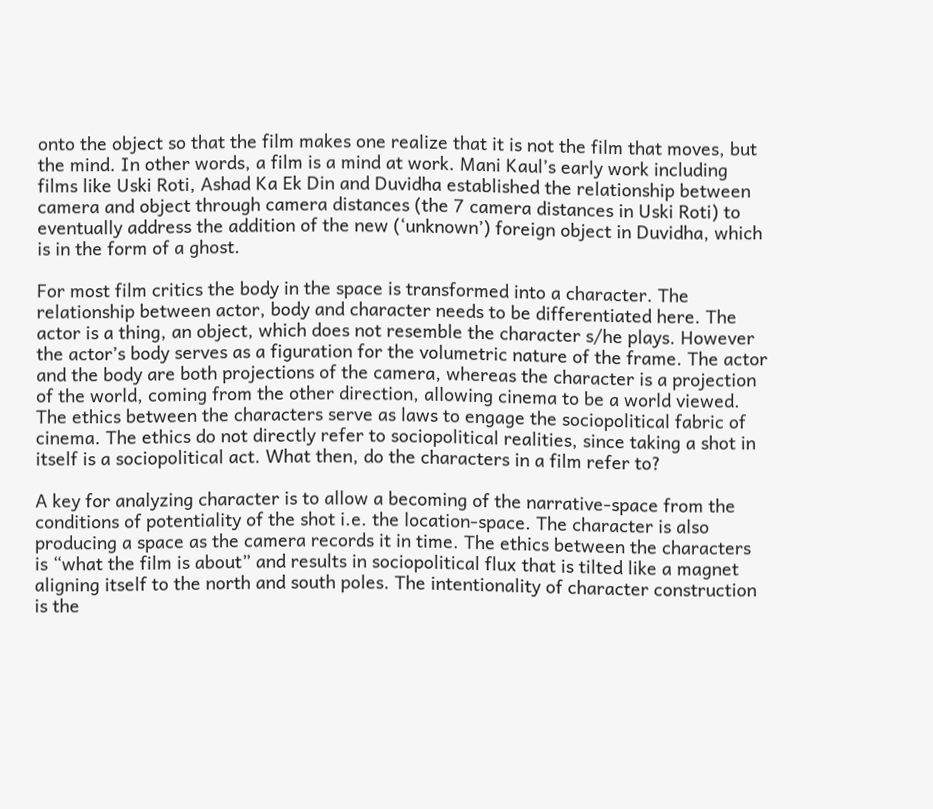onto the object so that the film makes one realize that it is not the film that moves, but the mind. In other words, a film is a mind at work. Mani Kaul’s early work including films like Uski Roti, Ashad Ka Ek Din and Duvidha established the relationship between camera and object through camera distances (the 7 camera distances in Uski Roti) to eventually address the addition of the new (‘unknown’) foreign object in Duvidha, which is in the form of a ghost.

For most film critics the body in the space is transformed into a character. The relationship between actor, body and character needs to be differentiated here. The actor is a thing, an object, which does not resemble the character s/he plays. However the actor’s body serves as a figuration for the volumetric nature of the frame. The actor and the body are both projections of the camera, whereas the character is a projection of the world, coming from the other direction, allowing cinema to be a world viewed. The ethics between the characters serve as laws to engage the sociopolitical fabric of cinema. The ethics do not directly refer to sociopolitical realities, since taking a shot in itself is a sociopolitical act. What then, do the characters in a film refer to?

A key for analyzing character is to allow a becoming of the narrative-space from the conditions of potentiality of the shot i.e. the location-space. The character is also producing a space as the camera records it in time. The ethics between the characters is “what the film is about” and results in sociopolitical flux that is tilted like a magnet aligning itself to the north and south poles. The intentionality of character construction is the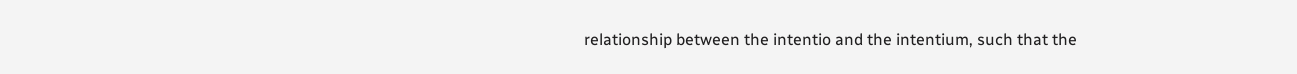relationship between the intentio and the intentium, such that the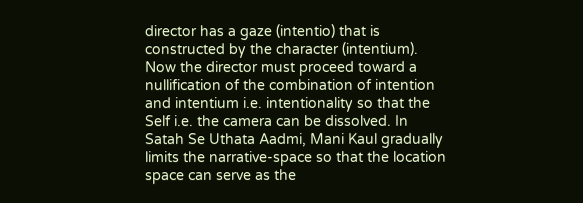director has a gaze (intentio) that is constructed by the character (intentium). Now the director must proceed toward a nullification of the combination of intention and intentium i.e. intentionality so that the Self i.e. the camera can be dissolved. In Satah Se Uthata Aadmi, Mani Kaul gradually limits the narrative-space so that the location space can serve as the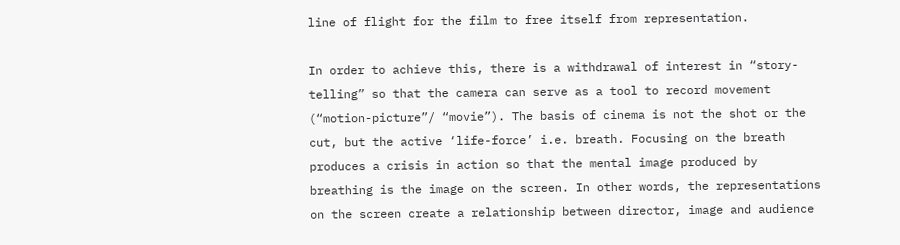line of flight for the film to free itself from representation.

In order to achieve this, there is a withdrawal of interest in “story-telling” so that the camera can serve as a tool to record movement (“motion-picture”/ “movie”). The basis of cinema is not the shot or the cut, but the active ‘life-force’ i.e. breath. Focusing on the breath produces a crisis in action so that the mental image produced by breathing is the image on the screen. In other words, the representations on the screen create a relationship between director, image and audience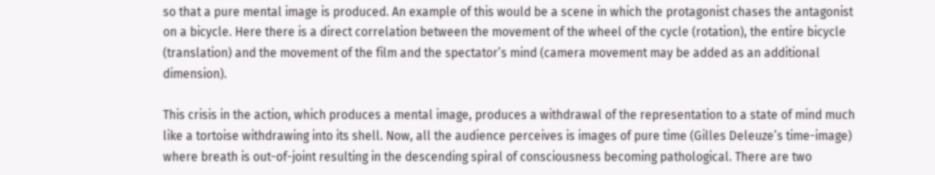so that a pure mental image is produced. An example of this would be a scene in which the protagonist chases the antagonist on a bicycle. Here there is a direct correlation between the movement of the wheel of the cycle (rotation), the entire bicycle (translation) and the movement of the film and the spectator’s mind (camera movement may be added as an additional dimension).

This crisis in the action, which produces a mental image, produces a withdrawal of the representation to a state of mind much like a tortoise withdrawing into its shell. Now, all the audience perceives is images of pure time (Gilles Deleuze’s time-image) where breath is out-of-joint resulting in the descending spiral of consciousness becoming pathological. There are two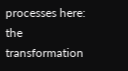processes here: the transformation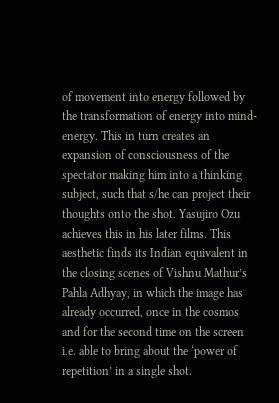of movement into energy followed by the transformation of energy into mind-energy. This in turn creates an expansion of consciousness of the spectator making him into a thinking subject, such that s/he can project their thoughts onto the shot. Yasujiro Ozu achieves this in his later films. This aesthetic finds its Indian equivalent in the closing scenes of Vishnu Mathur’s Pahla Adhyay, in which the image has already occurred, once in the cosmos and for the second time on the screen i.e. able to bring about the ‘power of repetition’ in a single shot.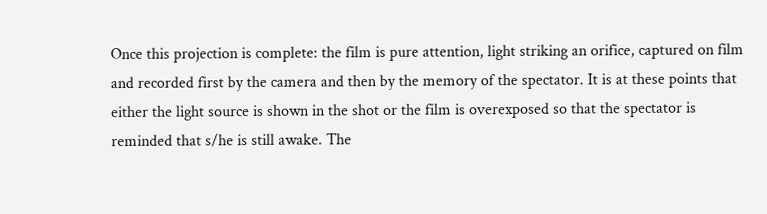Once this projection is complete: the film is pure attention, light striking an orifice, captured on film and recorded first by the camera and then by the memory of the spectator. It is at these points that either the light source is shown in the shot or the film is overexposed so that the spectator is reminded that s/he is still awake. The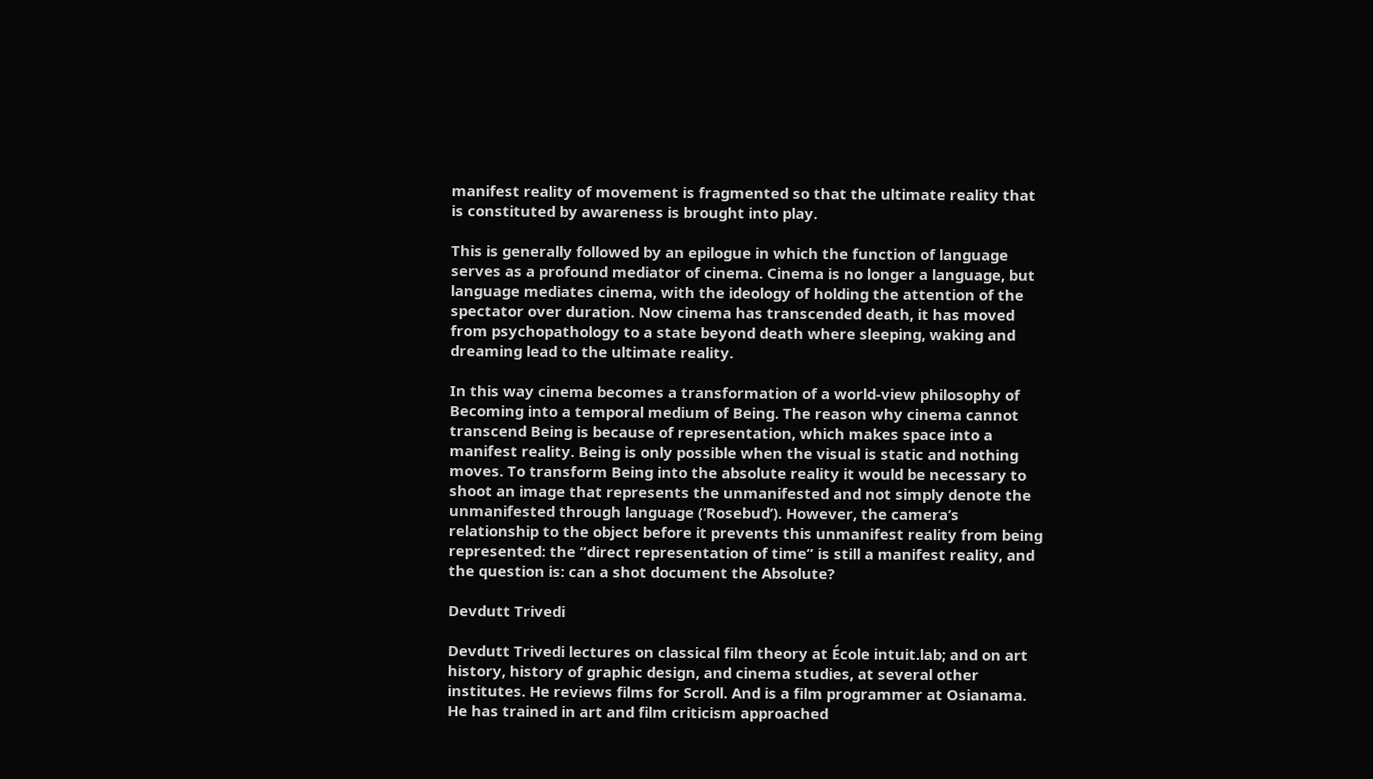manifest reality of movement is fragmented so that the ultimate reality that is constituted by awareness is brought into play.

This is generally followed by an epilogue in which the function of language serves as a profound mediator of cinema. Cinema is no longer a language, but language mediates cinema, with the ideology of holding the attention of the spectator over duration. Now cinema has transcended death, it has moved from psychopathology to a state beyond death where sleeping, waking and dreaming lead to the ultimate reality.

In this way cinema becomes a transformation of a world-view philosophy of Becoming into a temporal medium of Being. The reason why cinema cannot transcend Being is because of representation, which makes space into a manifest reality. Being is only possible when the visual is static and nothing moves. To transform Being into the absolute reality it would be necessary to shoot an image that represents the unmanifested and not simply denote the unmanifested through language (‘Rosebud’). However, the camera’s relationship to the object before it prevents this unmanifest reality from being represented: the “direct representation of time” is still a manifest reality, and the question is: can a shot document the Absolute?

Devdutt Trivedi

Devdutt Trivedi lectures on classical film theory at École intuit.lab; and on art history, history of graphic design, and cinema studies, at several other institutes. He reviews films for Scroll. And is a film programmer at Osianama. He has trained in art and film criticism approached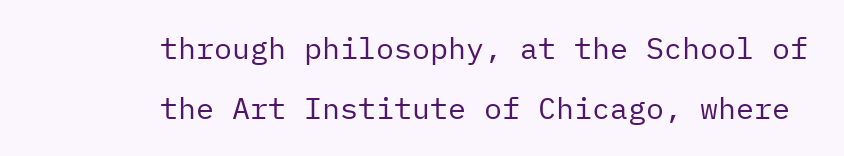through philosophy, at the School of the Art Institute of Chicago, where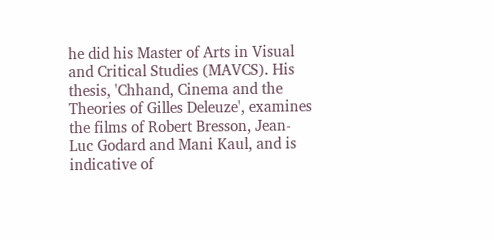he did his Master of Arts in Visual and Critical Studies (MAVCS). His thesis, 'Chhand, Cinema and the Theories of Gilles Deleuze', examines the films of Robert Bresson, Jean-Luc Godard and Mani Kaul, and is indicative of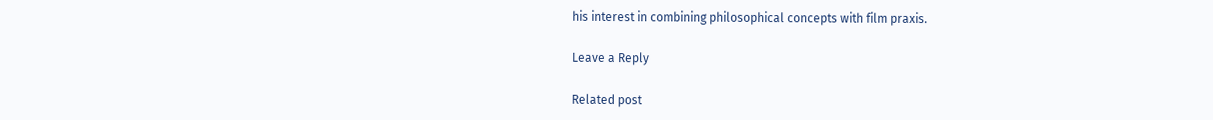his interest in combining philosophical concepts with film praxis.

Leave a Reply

Related post